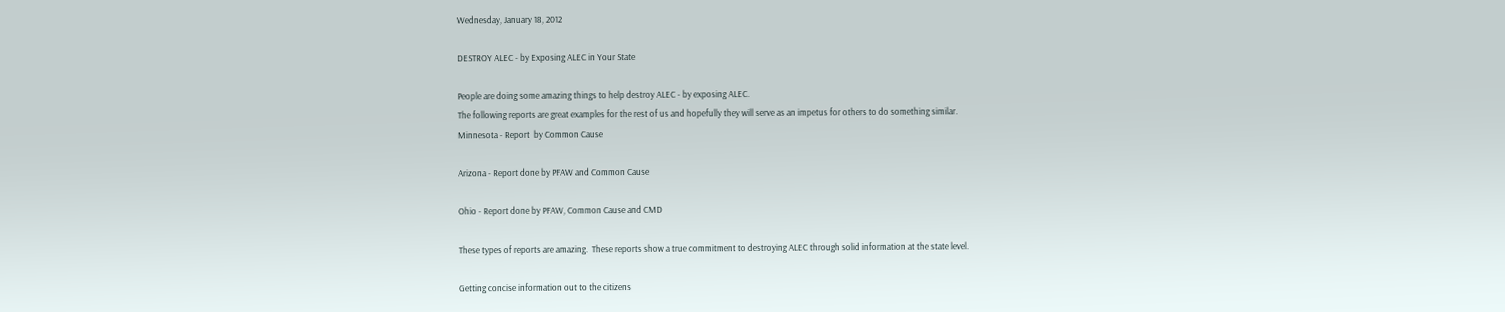Wednesday, January 18, 2012

DESTROY ALEC - by Exposing ALEC in Your State

People are doing some amazing things to help destroy ALEC - by exposing ALEC.
The following reports are great examples for the rest of us and hopefully they will serve as an impetus for others to do something similar.
Minnesota - Report  by Common Cause

Arizona - Report done by PFAW and Common Cause

Ohio - Report done by PFAW, Common Cause and CMD

These types of reports are amazing.  These reports show a true commitment to destroying ALEC through solid information at the state level.

Getting concise information out to the citizens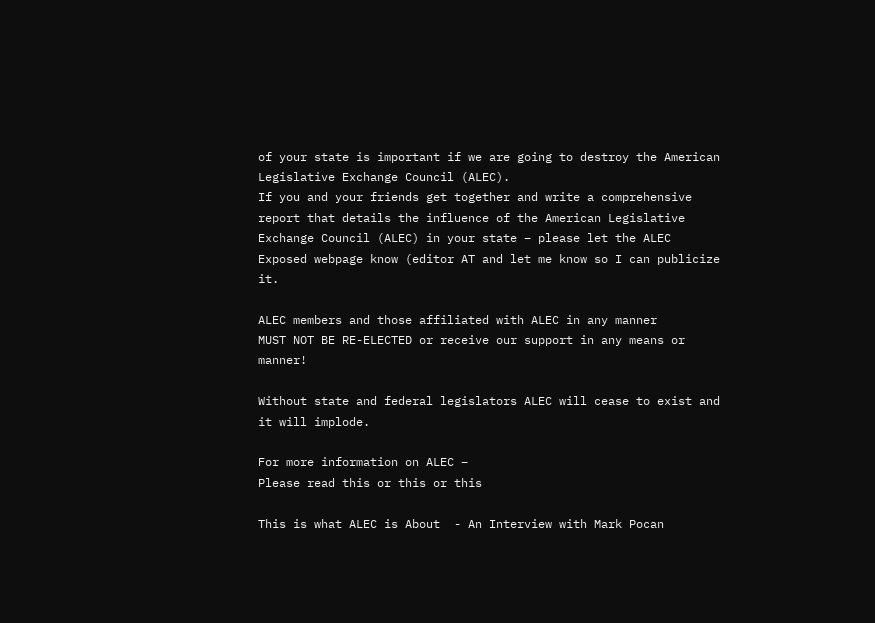of your state is important if we are going to destroy the American Legislative Exchange Council (ALEC).
If you and your friends get together and write a comprehensive report that details the influence of the American Legislative Exchange Council (ALEC) in your state – please let the ALEC Exposed webpage know (editor AT and let me know so I can publicize it.

ALEC members and those affiliated with ALEC in any manner
MUST NOT BE RE-ELECTED or receive our support in any means or manner!

Without state and federal legislators ALEC will cease to exist and it will implode.

For more information on ALEC –
Please read this or this or this

This is what ALEC is About  - An Interview with Mark Pocan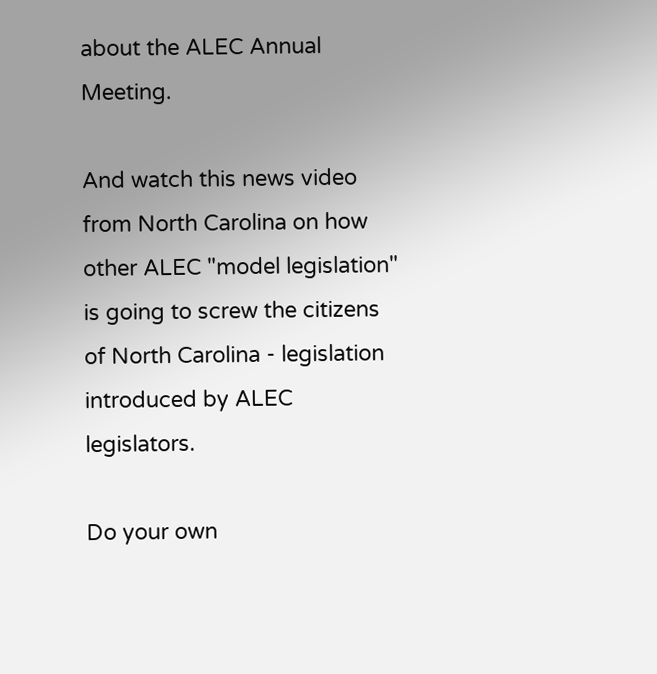about the ALEC Annual Meeting.

And watch this news video  from North Carolina on how other ALEC "model legislation" is going to screw the citizens of North Carolina - legislation introduced by ALEC legislators.

Do your own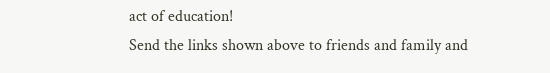act of education!
Send the links shown above to friends and family and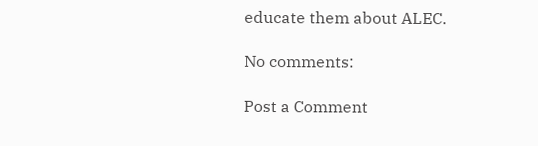educate them about ALEC.

No comments:

Post a Comment